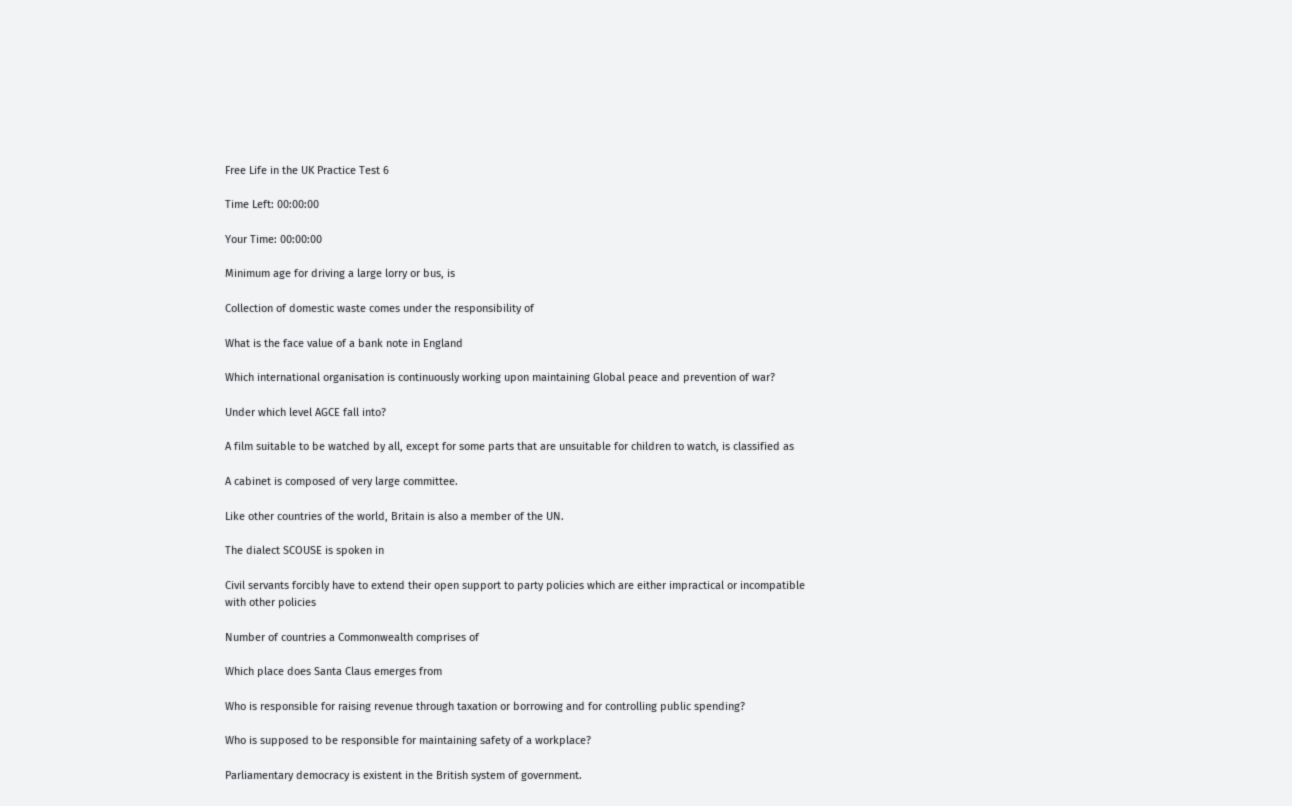Free Life in the UK Practice Test 6

Time Left: 00:00:00

Your Time: 00:00:00

Minimum age for driving a large lorry or bus, is

Collection of domestic waste comes under the responsibility of

What is the face value of a bank note in England

Which international organisation is continuously working upon maintaining Global peace and prevention of war?

Under which level AGCE fall into?

A film suitable to be watched by all, except for some parts that are unsuitable for children to watch, is classified as

A cabinet is composed of very large committee.

Like other countries of the world, Britain is also a member of the UN.

The dialect SCOUSE is spoken in

Civil servants forcibly have to extend their open support to party policies which are either impractical or incompatible with other policies

Number of countries a Commonwealth comprises of

Which place does Santa Claus emerges from

Who is responsible for raising revenue through taxation or borrowing and for controlling public spending?

Who is supposed to be responsible for maintaining safety of a workplace?

Parliamentary democracy is existent in the British system of government.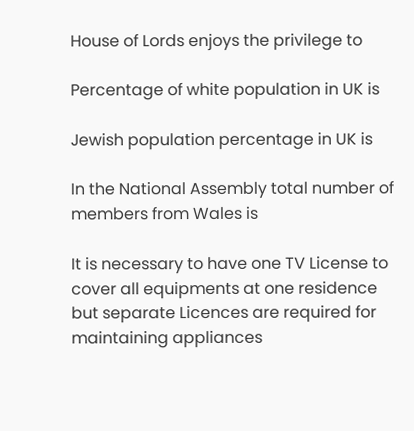House of Lords enjoys the privilege to

Percentage of white population in UK is

Jewish population percentage in UK is

In the National Assembly total number of members from Wales is

It is necessary to have one TV License to cover all equipments at one residence but separate Licences are required for maintaining appliances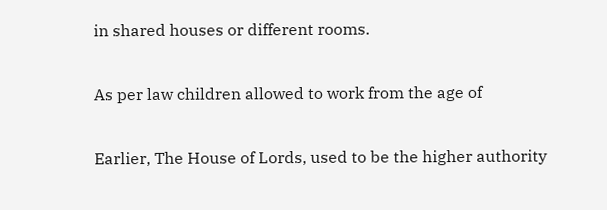in shared houses or different rooms.

As per law children allowed to work from the age of

Earlier, The House of Lords, used to be the higher authority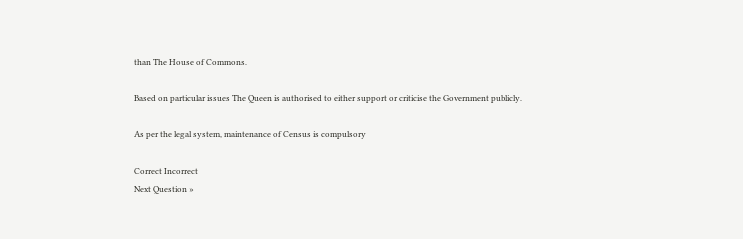than The House of Commons.

Based on particular issues The Queen is authorised to either support or criticise the Government publicly.

As per the legal system, maintenance of Census is compulsory

Correct Incorrect
Next Question »